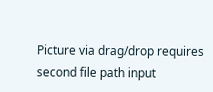Picture via drag/drop requires second file path input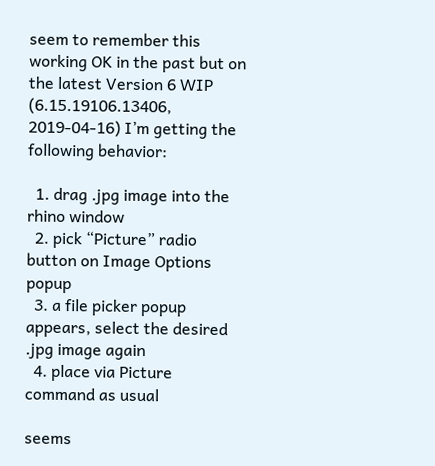seem to remember this working OK in the past but on the latest Version 6 WIP (6.15.19106.13406, 2019-04-16) I’m getting the following behavior:

  1. drag .jpg image into the rhino window
  2. pick “Picture” radio button on Image Options popup
  3. a file picker popup appears, select the desired .jpg image again
  4. place via Picture command as usual

seems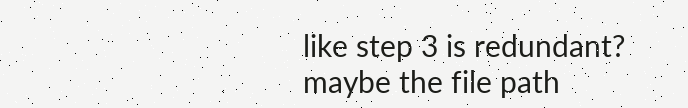like step 3 is redundant? maybe the file path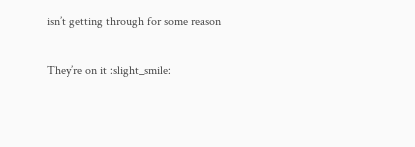isn’t getting through for some reason

They’re on it :slight_smile: